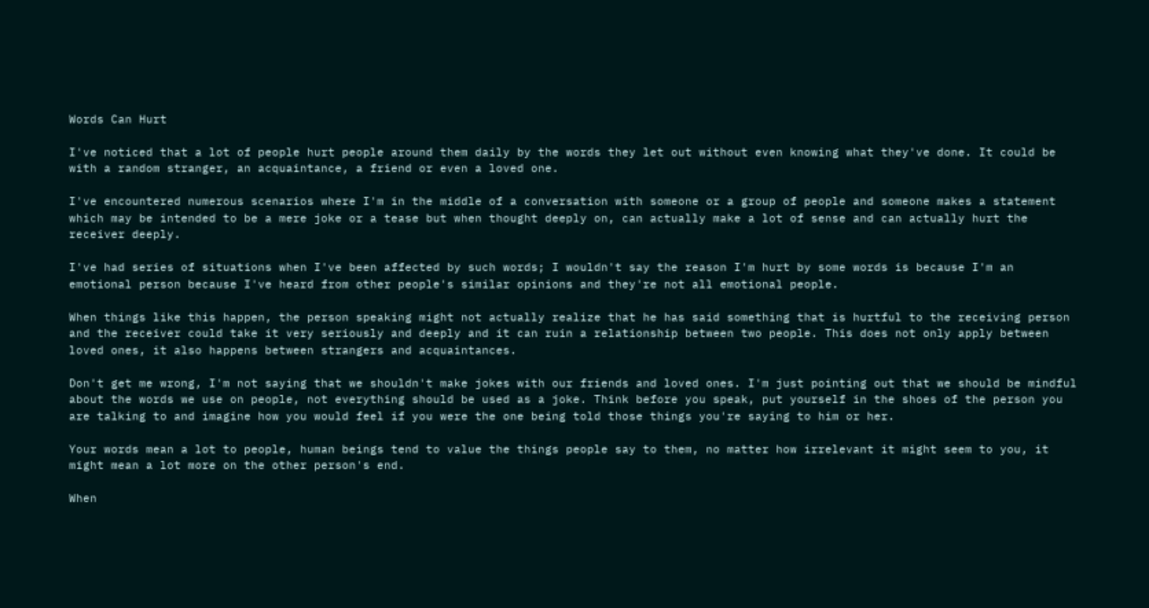Words Can Hurt

I've noticed that a lot of people hurt people around them daily by the words they let out without even knowing what they've done. It could be with a random stranger, an acquaintance, a friend or even a loved one.

I've encountered numerous scenarios where I'm in the middle of a conversation with someone or a group of people and someone makes a statement which may be intended to be a mere joke or a tease but when thought deeply on, can actually make a lot of sense and can actually hurt the receiver deeply.

I've had series of situations when I've been affected by such words; I wouldn't say the reason I'm hurt by some words is because I'm an emotional person because I've heard from other people's similar opinions and they're not all emotional people.

When things like this happen, the person speaking might not actually realize that he has said something that is hurtful to the receiving person and the receiver could take it very seriously and deeply and it can ruin a relationship between two people. This does not only apply between loved ones, it also happens between strangers and acquaintances.

Don't get me wrong, I'm not saying that we shouldn't make jokes with our friends and loved ones. I'm just pointing out that we should be mindful about the words we use on people, not everything should be used as a joke. Think before you speak, put yourself in the shoes of the person you are talking to and imagine how you would feel if you were the one being told those things you're saying to him or her.

Your words mean a lot to people, human beings tend to value the things people say to them, no matter how irrelevant it might seem to you, it might mean a lot more on the other person's end.

When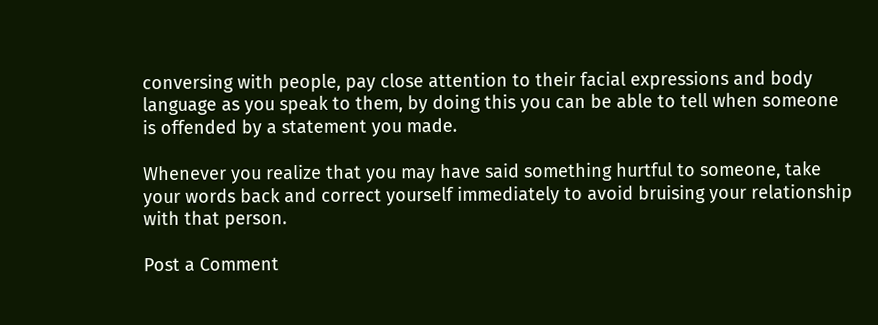conversing with people, pay close attention to their facial expressions and body language as you speak to them, by doing this you can be able to tell when someone is offended by a statement you made.

Whenever you realize that you may have said something hurtful to someone, take your words back and correct yourself immediately to avoid bruising your relationship with that person.

Post a Comment